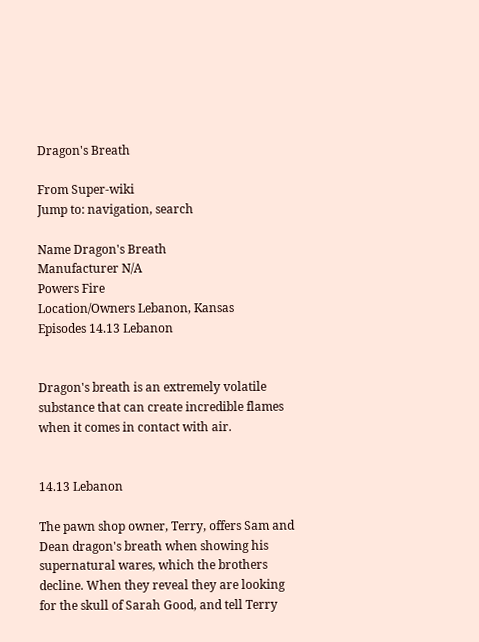Dragon's Breath

From Super-wiki
Jump to: navigation, search

Name Dragon's Breath
Manufacturer N/A
Powers Fire
Location/Owners Lebanon, Kansas
Episodes 14.13 Lebanon


Dragon's breath is an extremely volatile substance that can create incredible flames when it comes in contact with air.


14.13 Lebanon

The pawn shop owner, Terry, offers Sam and Dean dragon's breath when showing his supernatural wares, which the brothers decline. When they reveal they are looking for the skull of Sarah Good, and tell Terry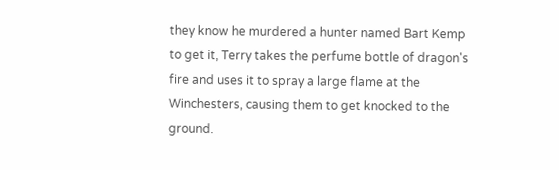they know he murdered a hunter named Bart Kemp to get it, Terry takes the perfume bottle of dragon's fire and uses it to spray a large flame at the Winchesters, causing them to get knocked to the ground.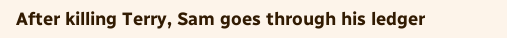After killing Terry, Sam goes through his ledger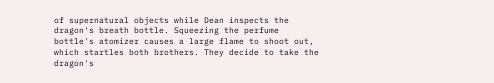of supernatural objects while Dean inspects the dragon's breath bottle. Squeezing the perfume bottle's atomizer causes a large flame to shoot out, which startles both brothers. They decide to take the dragon's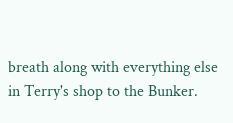breath along with everything else in Terry's shop to the Bunker.